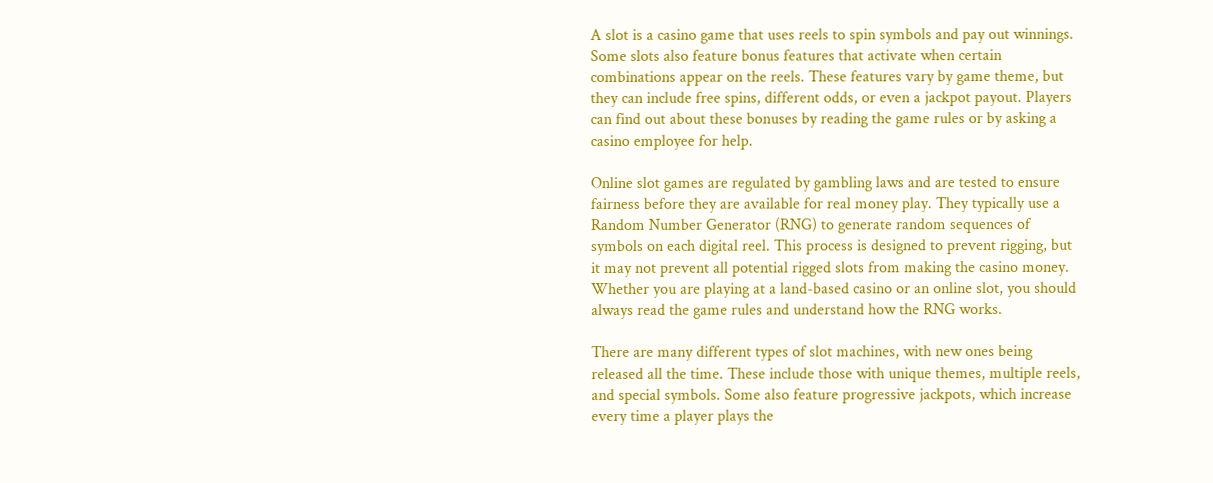A slot is a casino game that uses reels to spin symbols and pay out winnings. Some slots also feature bonus features that activate when certain combinations appear on the reels. These features vary by game theme, but they can include free spins, different odds, or even a jackpot payout. Players can find out about these bonuses by reading the game rules or by asking a casino employee for help.

Online slot games are regulated by gambling laws and are tested to ensure fairness before they are available for real money play. They typically use a Random Number Generator (RNG) to generate random sequences of symbols on each digital reel. This process is designed to prevent rigging, but it may not prevent all potential rigged slots from making the casino money. Whether you are playing at a land-based casino or an online slot, you should always read the game rules and understand how the RNG works.

There are many different types of slot machines, with new ones being released all the time. These include those with unique themes, multiple reels, and special symbols. Some also feature progressive jackpots, which increase every time a player plays the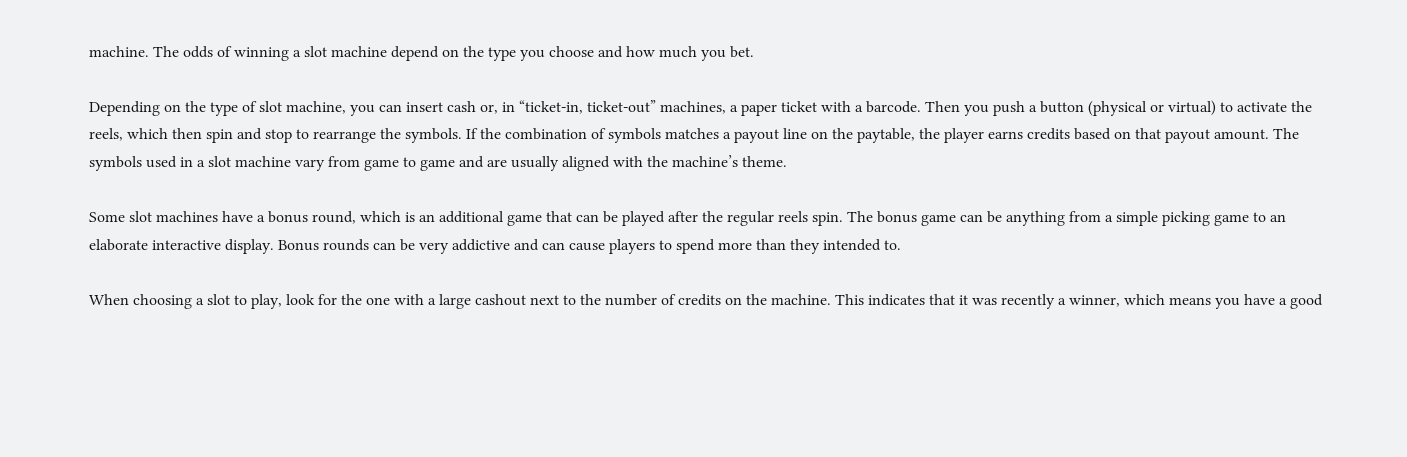machine. The odds of winning a slot machine depend on the type you choose and how much you bet.

Depending on the type of slot machine, you can insert cash or, in “ticket-in, ticket-out” machines, a paper ticket with a barcode. Then you push a button (physical or virtual) to activate the reels, which then spin and stop to rearrange the symbols. If the combination of symbols matches a payout line on the paytable, the player earns credits based on that payout amount. The symbols used in a slot machine vary from game to game and are usually aligned with the machine’s theme.

Some slot machines have a bonus round, which is an additional game that can be played after the regular reels spin. The bonus game can be anything from a simple picking game to an elaborate interactive display. Bonus rounds can be very addictive and can cause players to spend more than they intended to.

When choosing a slot to play, look for the one with a large cashout next to the number of credits on the machine. This indicates that it was recently a winner, which means you have a good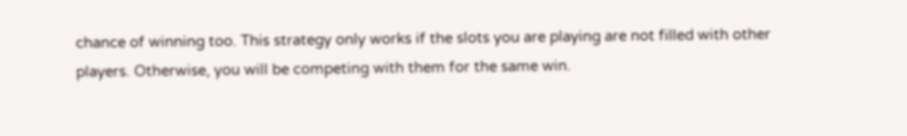chance of winning too. This strategy only works if the slots you are playing are not filled with other players. Otherwise, you will be competing with them for the same win.